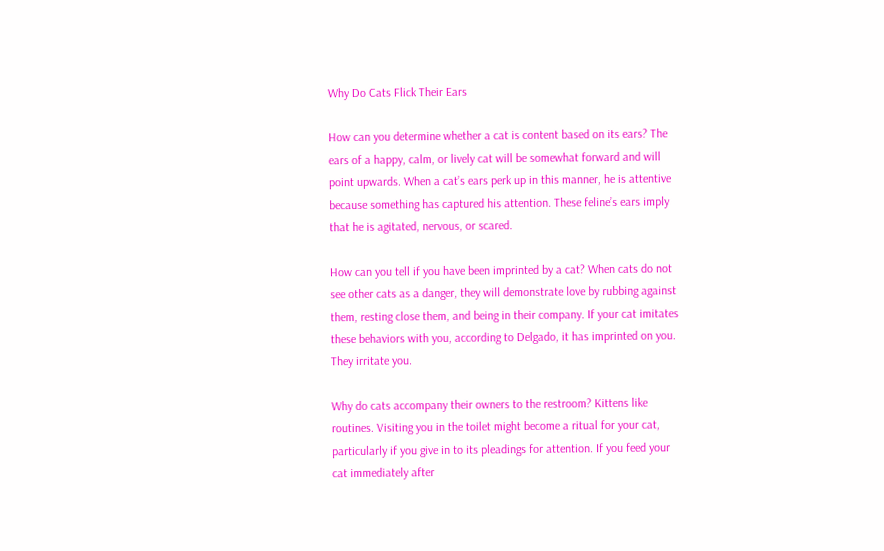Why Do Cats Flick Their Ears

How can you determine whether a cat is content based on its ears? The ears of a happy, calm, or lively cat will be somewhat forward and will point upwards. When a cat’s ears perk up in this manner, he is attentive because something has captured his attention. These feline’s ears imply that he is agitated, nervous, or scared.

How can you tell if you have been imprinted by a cat? When cats do not see other cats as a danger, they will demonstrate love by rubbing against them, resting close them, and being in their company. If your cat imitates these behaviors with you, according to Delgado, it has imprinted on you. They irritate you.

Why do cats accompany their owners to the restroom? Kittens like routines. Visiting you in the toilet might become a ritual for your cat, particularly if you give in to its pleadings for attention. If you feed your cat immediately after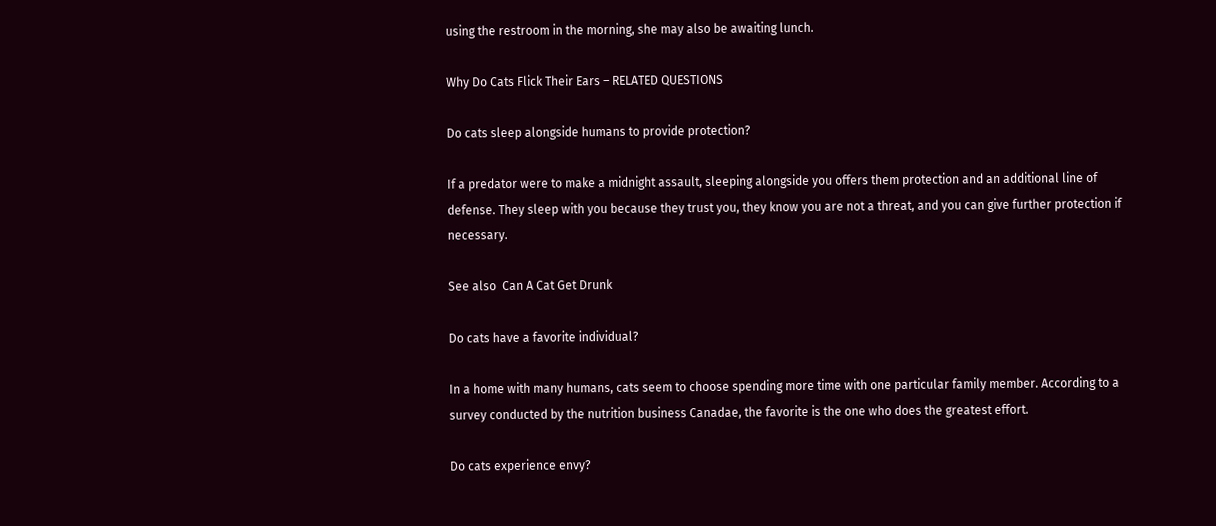using the restroom in the morning, she may also be awaiting lunch.

Why Do Cats Flick Their Ears – RELATED QUESTIONS

Do cats sleep alongside humans to provide protection?

If a predator were to make a midnight assault, sleeping alongside you offers them protection and an additional line of defense. They sleep with you because they trust you, they know you are not a threat, and you can give further protection if necessary.

See also  Can A Cat Get Drunk

Do cats have a favorite individual?

In a home with many humans, cats seem to choose spending more time with one particular family member. According to a survey conducted by the nutrition business Canadae, the favorite is the one who does the greatest effort.

Do cats experience envy?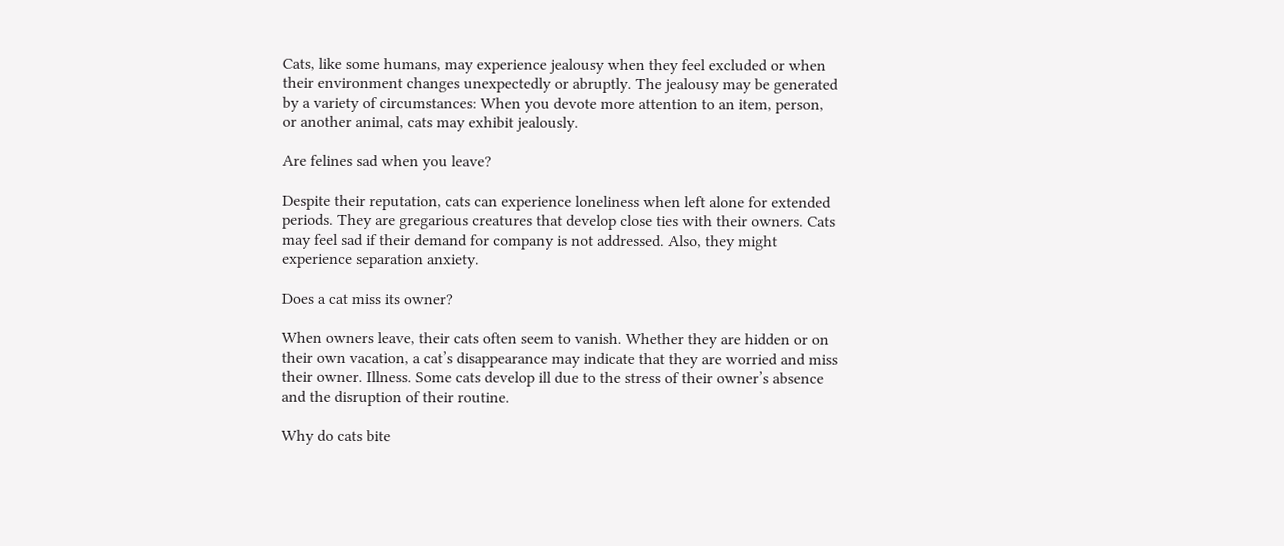Cats, like some humans, may experience jealousy when they feel excluded or when their environment changes unexpectedly or abruptly. The jealousy may be generated by a variety of circumstances: When you devote more attention to an item, person, or another animal, cats may exhibit jealously.

Are felines sad when you leave?

Despite their reputation, cats can experience loneliness when left alone for extended periods. They are gregarious creatures that develop close ties with their owners. Cats may feel sad if their demand for company is not addressed. Also, they might experience separation anxiety.

Does a cat miss its owner?

When owners leave, their cats often seem to vanish. Whether they are hidden or on their own vacation, a cat’s disappearance may indicate that they are worried and miss their owner. Illness. Some cats develop ill due to the stress of their owner’s absence and the disruption of their routine.

Why do cats bite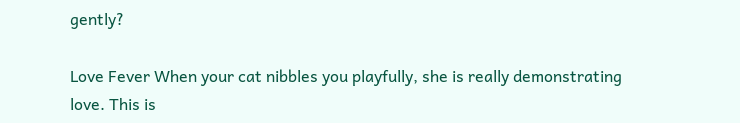gently?

Love Fever When your cat nibbles you playfully, she is really demonstrating love. This is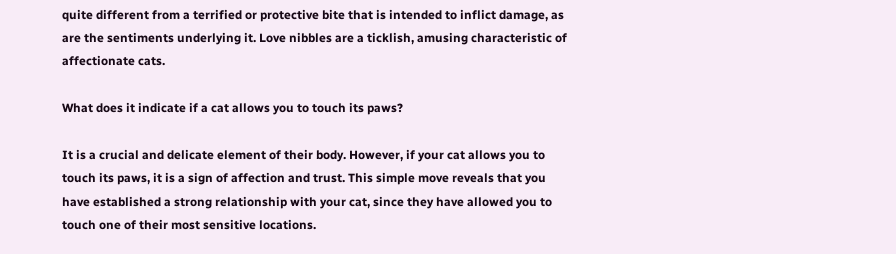quite different from a terrified or protective bite that is intended to inflict damage, as are the sentiments underlying it. Love nibbles are a ticklish, amusing characteristic of affectionate cats.

What does it indicate if a cat allows you to touch its paws?

It is a crucial and delicate element of their body. However, if your cat allows you to touch its paws, it is a sign of affection and trust. This simple move reveals that you have established a strong relationship with your cat, since they have allowed you to touch one of their most sensitive locations.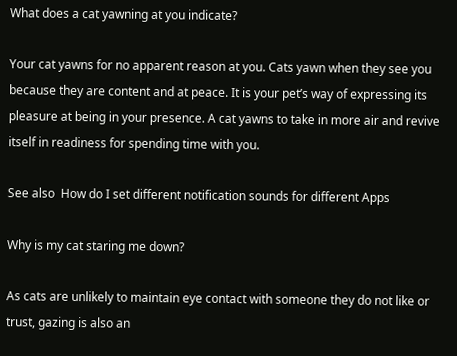What does a cat yawning at you indicate?

Your cat yawns for no apparent reason at you. Cats yawn when they see you because they are content and at peace. It is your pet’s way of expressing its pleasure at being in your presence. A cat yawns to take in more air and revive itself in readiness for spending time with you.

See also  How do I set different notification sounds for different Apps

Why is my cat staring me down?

As cats are unlikely to maintain eye contact with someone they do not like or trust, gazing is also an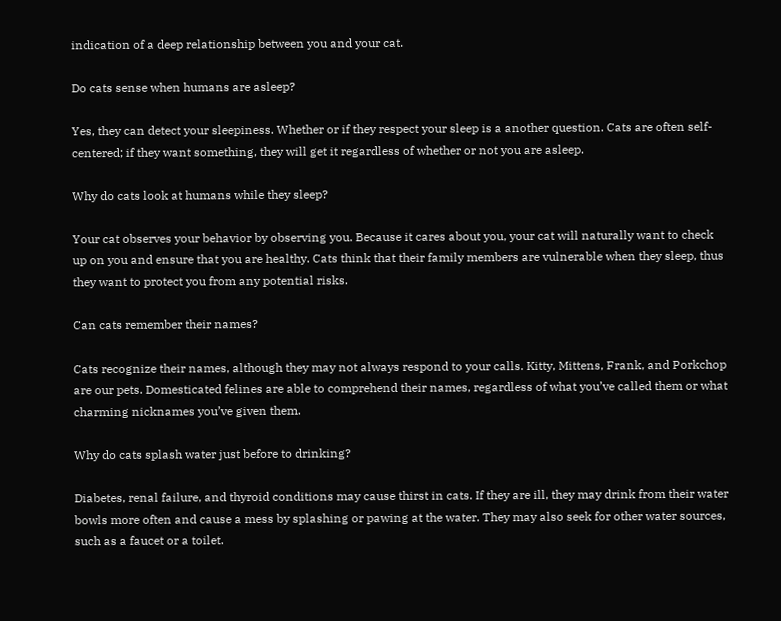indication of a deep relationship between you and your cat.

Do cats sense when humans are asleep?

Yes, they can detect your sleepiness. Whether or if they respect your sleep is a another question. Cats are often self-centered; if they want something, they will get it regardless of whether or not you are asleep.

Why do cats look at humans while they sleep?

Your cat observes your behavior by observing you. Because it cares about you, your cat will naturally want to check up on you and ensure that you are healthy. Cats think that their family members are vulnerable when they sleep, thus they want to protect you from any potential risks.

Can cats remember their names?

Cats recognize their names, although they may not always respond to your calls. Kitty, Mittens, Frank, and Porkchop are our pets. Domesticated felines are able to comprehend their names, regardless of what you’ve called them or what charming nicknames you’ve given them.

Why do cats splash water just before to drinking?

Diabetes, renal failure, and thyroid conditions may cause thirst in cats. If they are ill, they may drink from their water bowls more often and cause a mess by splashing or pawing at the water. They may also seek for other water sources, such as a faucet or a toilet.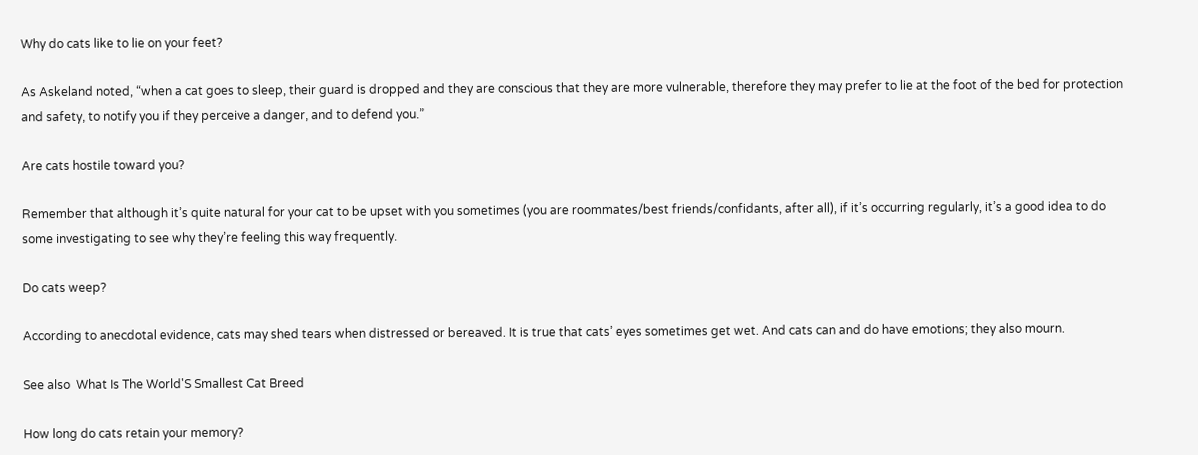Why do cats like to lie on your feet?

As Askeland noted, “when a cat goes to sleep, their guard is dropped and they are conscious that they are more vulnerable, therefore they may prefer to lie at the foot of the bed for protection and safety, to notify you if they perceive a danger, and to defend you.”

Are cats hostile toward you?

Remember that although it’s quite natural for your cat to be upset with you sometimes (you are roommates/best friends/confidants, after all), if it’s occurring regularly, it’s a good idea to do some investigating to see why they’re feeling this way frequently.

Do cats weep?

According to anecdotal evidence, cats may shed tears when distressed or bereaved. It is true that cats’ eyes sometimes get wet. And cats can and do have emotions; they also mourn.

See also  What Is The World'S Smallest Cat Breed

How long do cats retain your memory?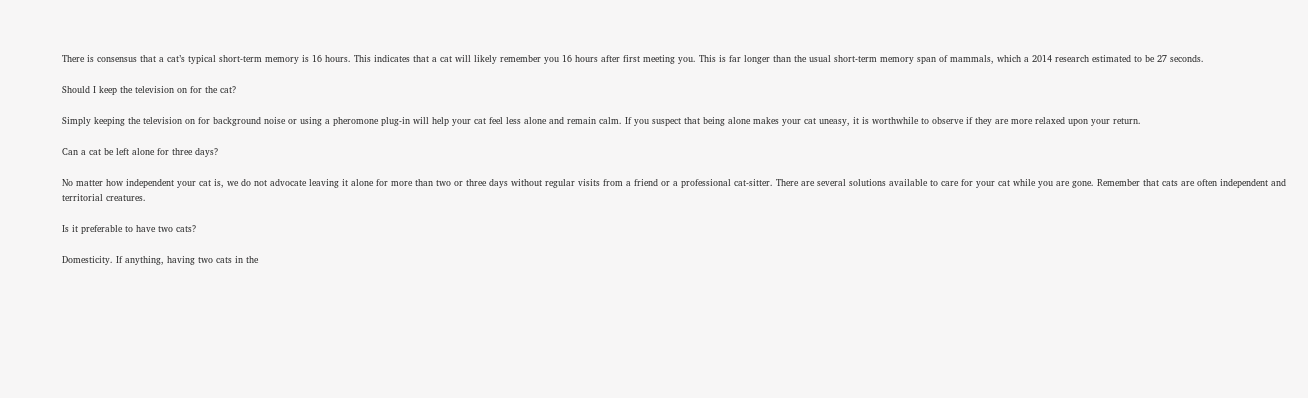There is consensus that a cat’s typical short-term memory is 16 hours. This indicates that a cat will likely remember you 16 hours after first meeting you. This is far longer than the usual short-term memory span of mammals, which a 2014 research estimated to be 27 seconds.

Should I keep the television on for the cat?

Simply keeping the television on for background noise or using a pheromone plug-in will help your cat feel less alone and remain calm. If you suspect that being alone makes your cat uneasy, it is worthwhile to observe if they are more relaxed upon your return.

Can a cat be left alone for three days?

No matter how independent your cat is, we do not advocate leaving it alone for more than two or three days without regular visits from a friend or a professional cat-sitter. There are several solutions available to care for your cat while you are gone. Remember that cats are often independent and territorial creatures.

Is it preferable to have two cats?

Domesticity. If anything, having two cats in the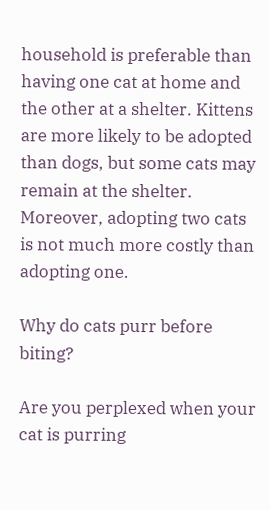household is preferable than having one cat at home and the other at a shelter. Kittens are more likely to be adopted than dogs, but some cats may remain at the shelter. Moreover, adopting two cats is not much more costly than adopting one.

Why do cats purr before biting?

Are you perplexed when your cat is purring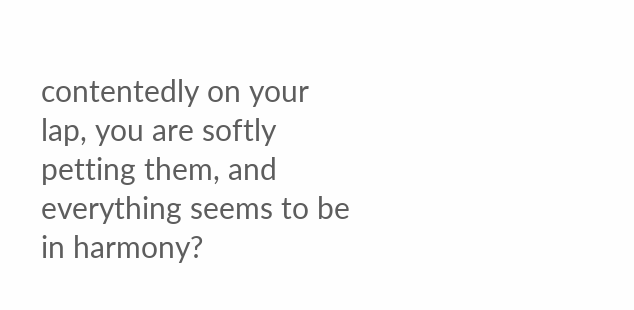contentedly on your lap, you are softly petting them, and everything seems to be in harmony?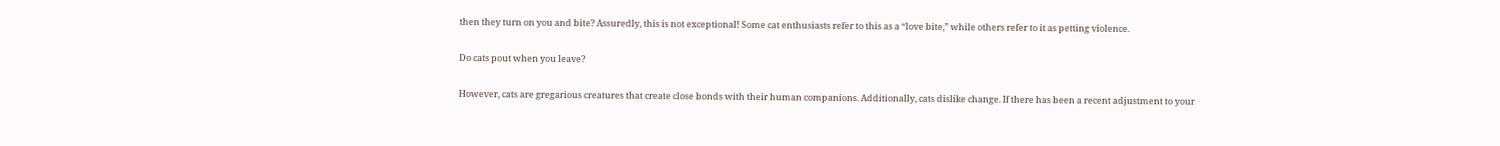then they turn on you and bite? Assuredly, this is not exceptional! Some cat enthusiasts refer to this as a “love bite,” while others refer to it as petting violence.

Do cats pout when you leave?

However, cats are gregarious creatures that create close bonds with their human companions. Additionally, cats dislike change. If there has been a recent adjustment to your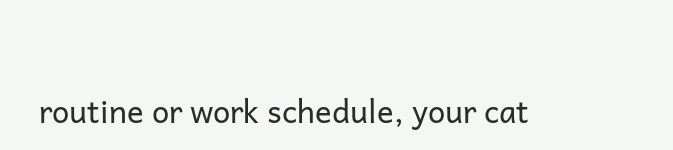routine or work schedule, your cat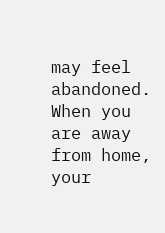may feel abandoned. When you are away from home, your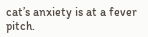cat’s anxiety is at a fever pitch.